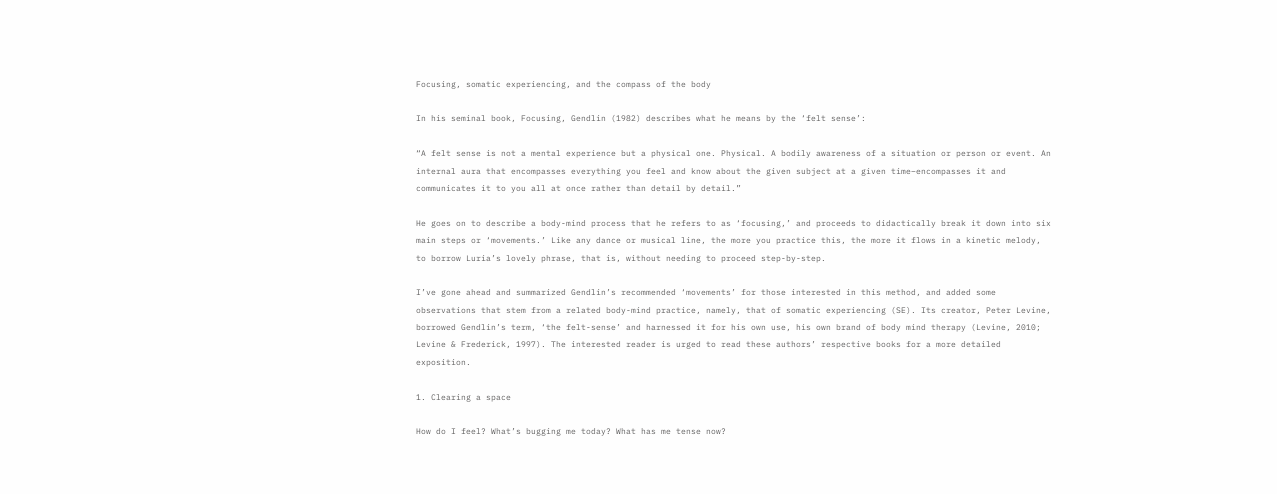Focusing, somatic experiencing, and the compass of the body

In his seminal book, Focusing, Gendlin (1982) describes what he means by the ‘felt sense’:

“A felt sense is not a mental experience but a physical one. Physical. A bodily awareness of a situation or person or event. An internal aura that encompasses everything you feel and know about the given subject at a given time–encompasses it and communicates it to you all at once rather than detail by detail.”

He goes on to describe a body-mind process that he refers to as ‘focusing,’ and proceeds to didactically break it down into six main steps or ‘movements.’ Like any dance or musical line, the more you practice this, the more it flows in a kinetic melody, to borrow Luria’s lovely phrase, that is, without needing to proceed step-by-step.

I’ve gone ahead and summarized Gendlin’s recommended ‘movements’ for those interested in this method, and added some observations that stem from a related body-mind practice, namely, that of somatic experiencing (SE). Its creator, Peter Levine, borrowed Gendlin’s term, ‘the felt-sense’ and harnessed it for his own use, his own brand of body mind therapy (Levine, 2010; Levine & Frederick, 1997). The interested reader is urged to read these authors’ respective books for a more detailed exposition.

1. Clearing a space

How do I feel? What’s bugging me today? What has me tense now?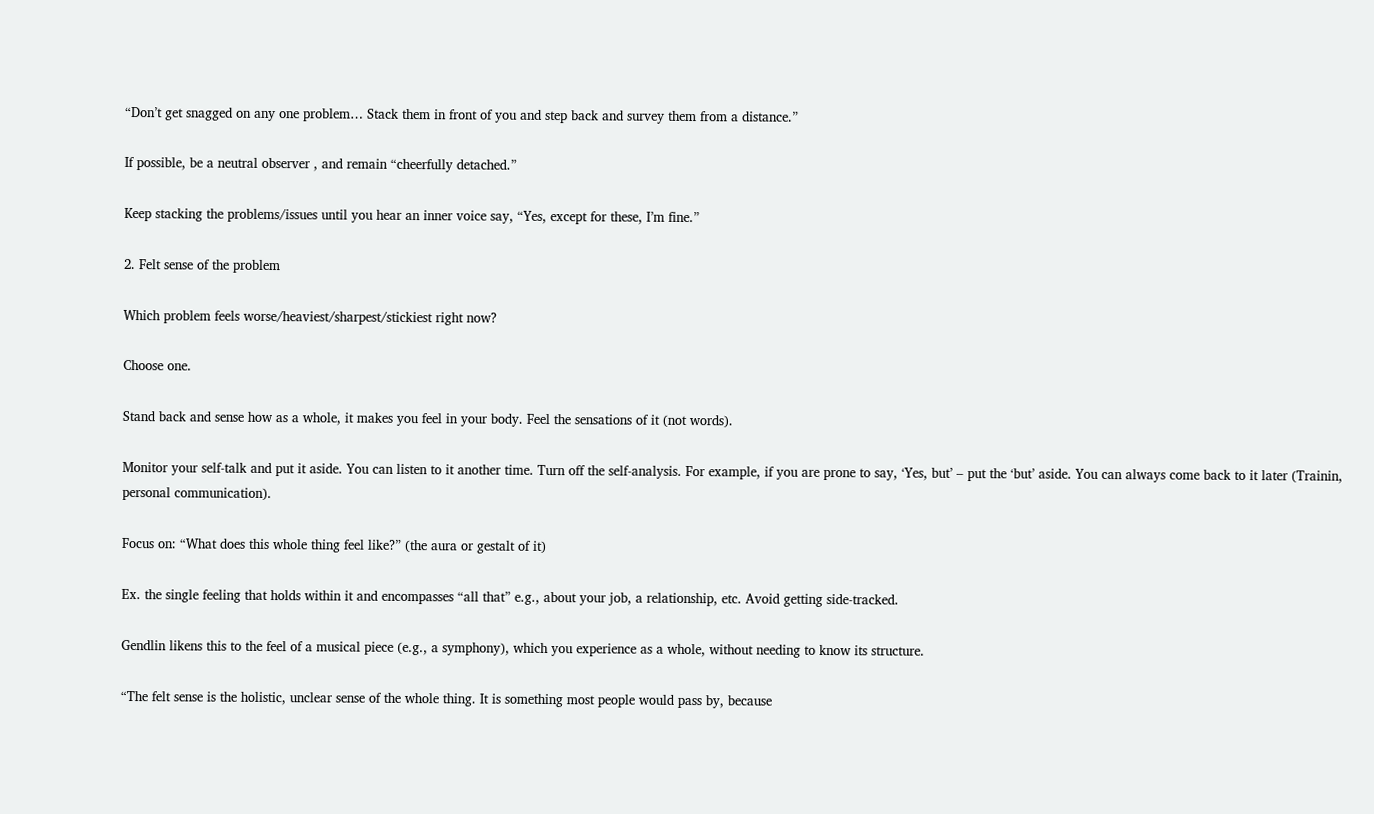“Don’t get snagged on any one problem… Stack them in front of you and step back and survey them from a distance.”

If possible, be a neutral observer , and remain “cheerfully detached.”

Keep stacking the problems/issues until you hear an inner voice say, “Yes, except for these, I’m fine.”

2. Felt sense of the problem

Which problem feels worse/heaviest/sharpest/stickiest right now?

Choose one.

Stand back and sense how as a whole, it makes you feel in your body. Feel the sensations of it (not words).

Monitor your self-talk and put it aside. You can listen to it another time. Turn off the self-analysis. For example, if you are prone to say, ‘Yes, but’ – put the ‘but’ aside. You can always come back to it later (Trainin, personal communication).

Focus on: “What does this whole thing feel like?” (the aura or gestalt of it)

Ex. the single feeling that holds within it and encompasses “all that” e.g., about your job, a relationship, etc. Avoid getting side-tracked.

Gendlin likens this to the feel of a musical piece (e.g., a symphony), which you experience as a whole, without needing to know its structure.

“The felt sense is the holistic, unclear sense of the whole thing. It is something most people would pass by, because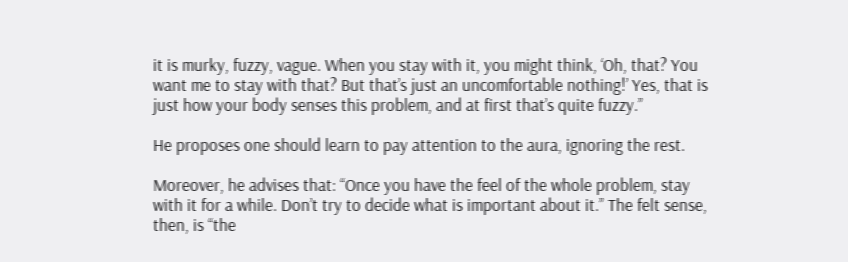it is murky, fuzzy, vague. When you stay with it, you might think, ‘Oh, that? You want me to stay with that? But that’s just an uncomfortable nothing!’ Yes, that is just how your body senses this problem, and at first that’s quite fuzzy.”

He proposes one should learn to pay attention to the aura, ignoring the rest.

Moreover, he advises that: “Once you have the feel of the whole problem, stay with it for a while. Don’t try to decide what is important about it.” The felt sense, then, is “the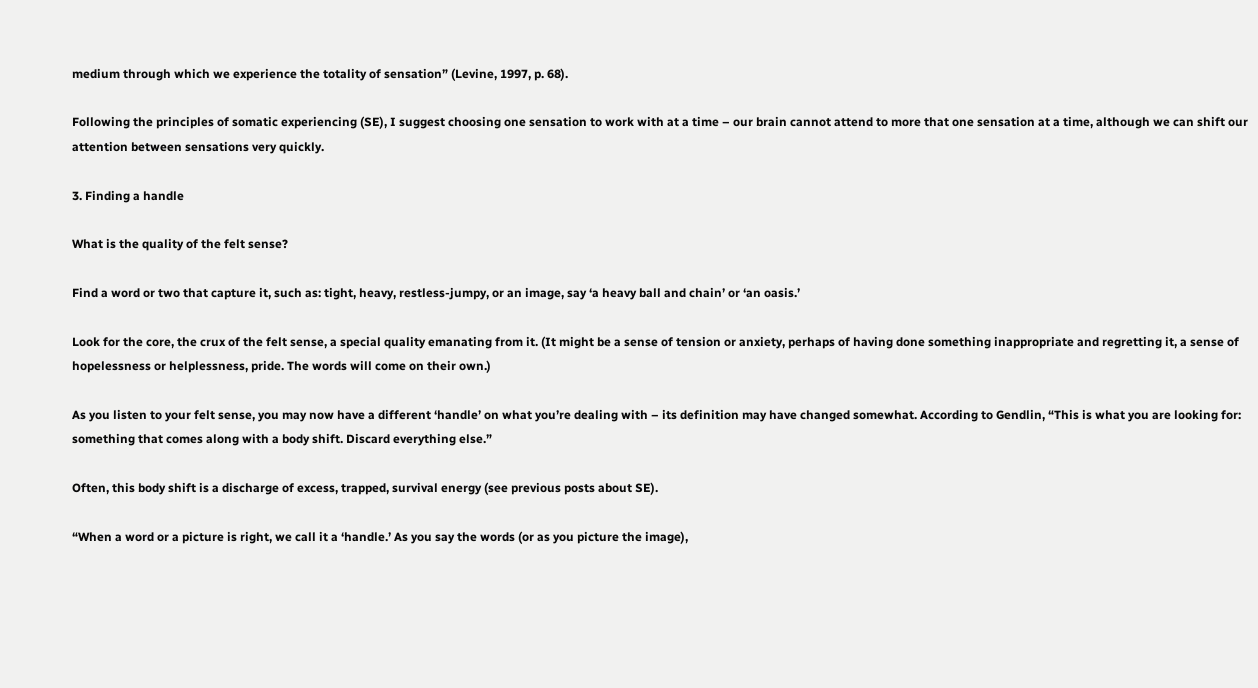medium through which we experience the totality of sensation” (Levine, 1997, p. 68).

Following the principles of somatic experiencing (SE), I suggest choosing one sensation to work with at a time – our brain cannot attend to more that one sensation at a time, although we can shift our attention between sensations very quickly.

3. Finding a handle

What is the quality of the felt sense?

Find a word or two that capture it, such as: tight, heavy, restless-jumpy, or an image, say ‘a heavy ball and chain’ or ‘an oasis.’

Look for the core, the crux of the felt sense, a special quality emanating from it. (It might be a sense of tension or anxiety, perhaps of having done something inappropriate and regretting it, a sense of hopelessness or helplessness, pride. The words will come on their own.)

As you listen to your felt sense, you may now have a different ‘handle’ on what you’re dealing with – its definition may have changed somewhat. According to Gendlin, “This is what you are looking for: something that comes along with a body shift. Discard everything else.”

Often, this body shift is a discharge of excess, trapped, survival energy (see previous posts about SE).

“When a word or a picture is right, we call it a ‘handle.’ As you say the words (or as you picture the image),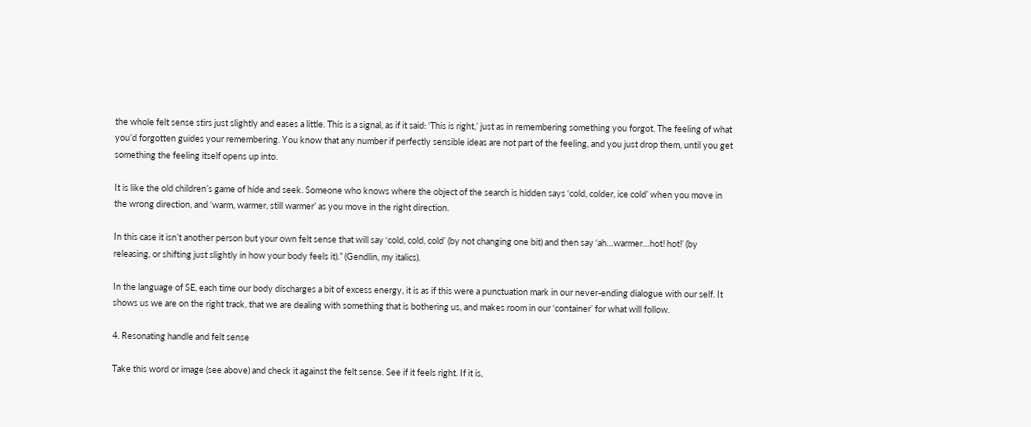the whole felt sense stirs just slightly and eases a little. This is a signal, as if it said: ‘This is right,’ just as in remembering something you forgot. The feeling of what you’d forgotten guides your remembering. You know that any number if perfectly sensible ideas are not part of the feeling, and you just drop them, until you get something the feeling itself opens up into.

It is like the old children’s game of hide and seek. Someone who knows where the object of the search is hidden says ‘cold, colder, ice cold’ when you move in the wrong direction, and ‘warm, warmer, still warmer’ as you move in the right direction.

In this case it isn’t another person but your own felt sense that will say ‘cold, cold, cold’ (by not changing one bit) and then say ‘ah…warmer…hot! hot!’ (by releasing, or shifting just slightly in how your body feels it).” (Gendlin, my italics).

In the language of SE, each time our body discharges a bit of excess energy, it is as if this were a punctuation mark in our never-ending dialogue with our self. It shows us we are on the right track, that we are dealing with something that is bothering us, and makes room in our ‘container’ for what will follow.

4. Resonating handle and felt sense

Take this word or image (see above) and check it against the felt sense. See if it feels right. If it is,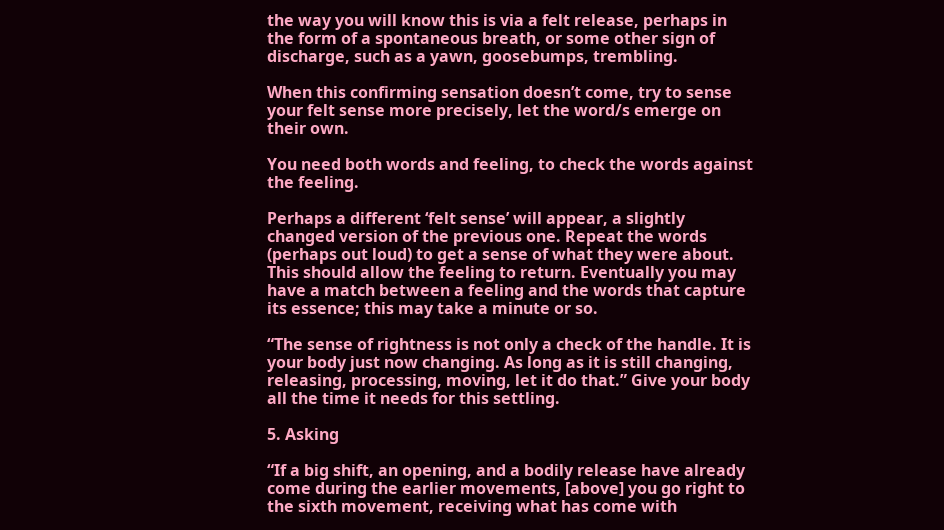the way you will know this is via a felt release, perhaps in the form of a spontaneous breath, or some other sign of discharge, such as a yawn, goosebumps, trembling.

When this confirming sensation doesn’t come, try to sense your felt sense more precisely, let the word/s emerge on their own.

You need both words and feeling, to check the words against the feeling.

Perhaps a different ‘felt sense’ will appear, a slightly changed version of the previous one. Repeat the words (perhaps out loud) to get a sense of what they were about. This should allow the feeling to return. Eventually you may have a match between a feeling and the words that capture its essence; this may take a minute or so.

“The sense of rightness is not only a check of the handle. It is your body just now changing. As long as it is still changing, releasing, processing, moving, let it do that.” Give your body all the time it needs for this settling.

5. Asking

“If a big shift, an opening, and a bodily release have already come during the earlier movements, [above] you go right to the sixth movement, receiving what has come with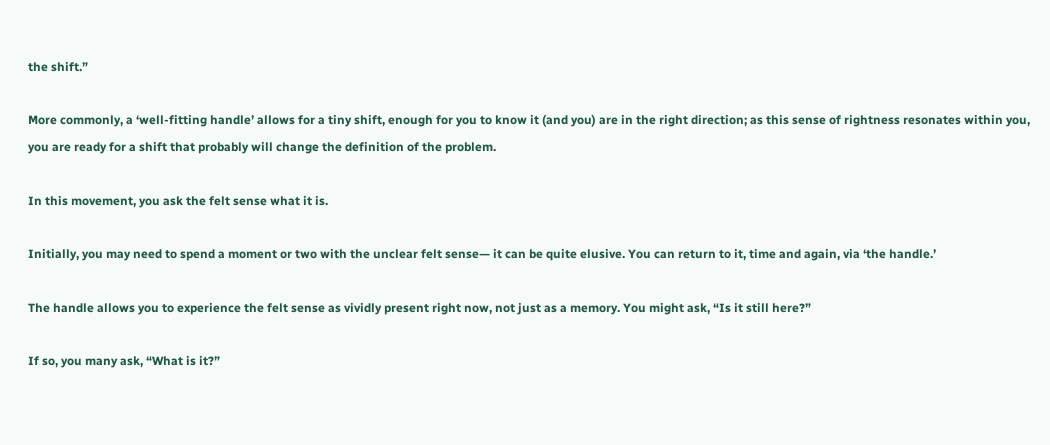the shift.”

More commonly, a ‘well-fitting handle’ allows for a tiny shift, enough for you to know it (and you) are in the right direction; as this sense of rightness resonates within you, you are ready for a shift that probably will change the definition of the problem.

In this movement, you ask the felt sense what it is.

Initially, you may need to spend a moment or two with the unclear felt sense— it can be quite elusive. You can return to it, time and again, via ‘the handle.’

The handle allows you to experience the felt sense as vividly present right now, not just as a memory. You might ask, “Is it still here?”

If so, you many ask, “What is it?”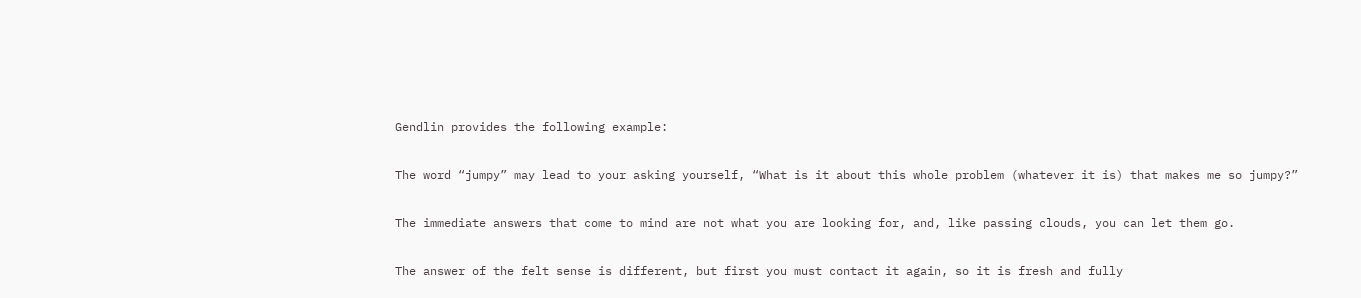Gendlin provides the following example:

The word “jumpy” may lead to your asking yourself, “What is it about this whole problem (whatever it is) that makes me so jumpy?”

The immediate answers that come to mind are not what you are looking for, and, like passing clouds, you can let them go.

The answer of the felt sense is different, but first you must contact it again, so it is fresh and fully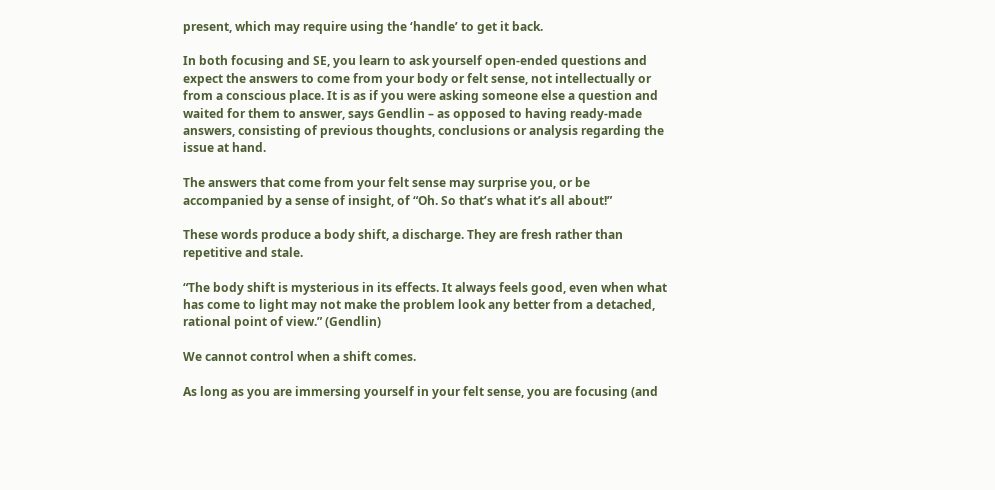present, which may require using the ‘handle’ to get it back.

In both focusing and SE, you learn to ask yourself open-ended questions and expect the answers to come from your body or felt sense, not intellectually or from a conscious place. It is as if you were asking someone else a question and waited for them to answer, says Gendlin – as opposed to having ready-made answers, consisting of previous thoughts, conclusions or analysis regarding the issue at hand.

The answers that come from your felt sense may surprise you, or be accompanied by a sense of insight, of “Oh. So that’s what it’s all about!”

These words produce a body shift, a discharge. They are fresh rather than repetitive and stale.

“The body shift is mysterious in its effects. It always feels good, even when what has come to light may not make the problem look any better from a detached, rational point of view.” (Gendlin)

We cannot control when a shift comes.

As long as you are immersing yourself in your felt sense, you are focusing (and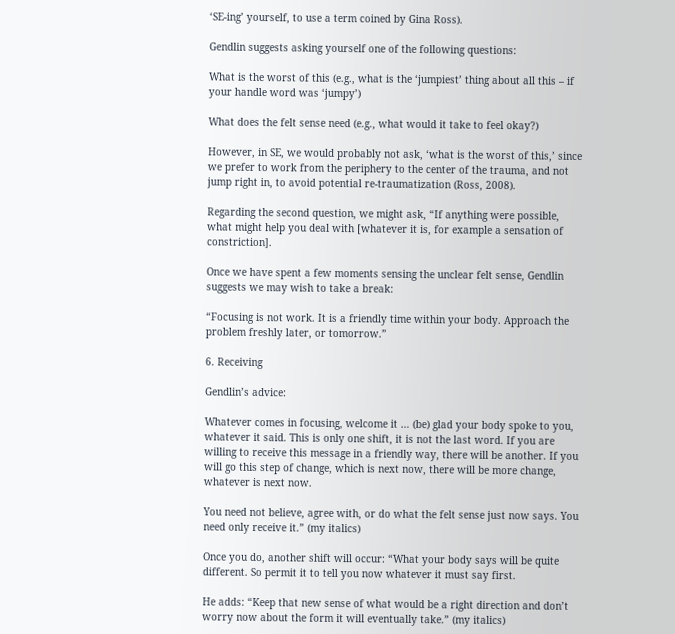‘SE-ing’ yourself, to use a term coined by Gina Ross).

Gendlin suggests asking yourself one of the following questions:

What is the worst of this (e.g., what is the ‘jumpiest’ thing about all this – if your handle word was ‘jumpy’)

What does the felt sense need (e.g., what would it take to feel okay?)

However, in SE, we would probably not ask, ‘what is the worst of this,’ since we prefer to work from the periphery to the center of the trauma, and not jump right in, to avoid potential re-traumatization (Ross, 2008).

Regarding the second question, we might ask, “If anything were possible, what might help you deal with [whatever it is, for example a sensation of constriction].

Once we have spent a few moments sensing the unclear felt sense, Gendlin suggests we may wish to take a break:

“Focusing is not work. It is a friendly time within your body. Approach the problem freshly later, or tomorrow.”

6. Receiving

Gendlin’s advice:

Whatever comes in focusing, welcome it … (be) glad your body spoke to you, whatever it said. This is only one shift, it is not the last word. If you are willing to receive this message in a friendly way, there will be another. If you will go this step of change, which is next now, there will be more change, whatever is next now.

You need not believe, agree with, or do what the felt sense just now says. You need only receive it.” (my italics)

Once you do, another shift will occur: “What your body says will be quite different. So permit it to tell you now whatever it must say first.

He adds: “Keep that new sense of what would be a right direction and don’t worry now about the form it will eventually take.” (my italics)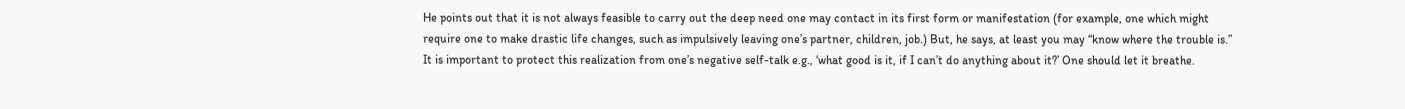He points out that it is not always feasible to carry out the deep need one may contact in its first form or manifestation (for example, one which might require one to make drastic life changes, such as impulsively leaving one’s partner, children, job.) But, he says, at least you may “know where the trouble is.” It is important to protect this realization from one’s negative self-talk e.g., ‘what good is it, if I can’t do anything about it?’ One should let it breathe.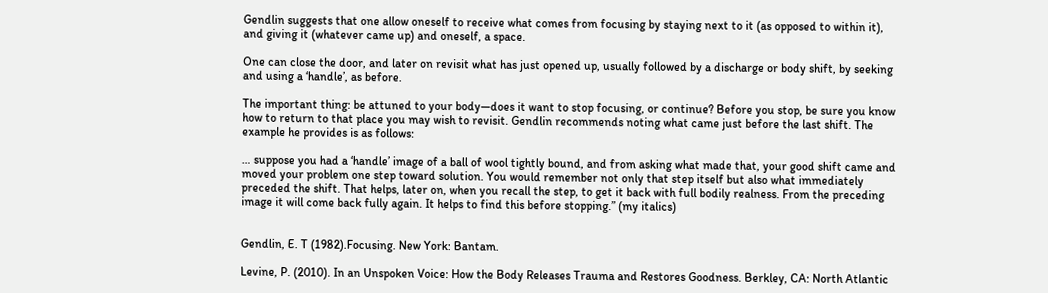Gendlin suggests that one allow oneself to receive what comes from focusing by staying next to it (as opposed to within it), and giving it (whatever came up) and oneself, a space.

One can close the door, and later on revisit what has just opened up, usually followed by a discharge or body shift, by seeking and using a ‘handle’, as before.

The important thing: be attuned to your body—does it want to stop focusing, or continue? Before you stop, be sure you know how to return to that place you may wish to revisit. Gendlin recommends noting what came just before the last shift. The example he provides is as follows:

… suppose you had a ‘handle’ image of a ball of wool tightly bound, and from asking what made that, your good shift came and moved your problem one step toward solution. You would remember not only that step itself but also what immediately preceded the shift. That helps, later on, when you recall the step, to get it back with full bodily realness. From the preceding image it will come back fully again. It helps to find this before stopping.” (my italics)


Gendlin, E. T (1982).Focusing. New York: Bantam.

Levine, P. (2010). In an Unspoken Voice: How the Body Releases Trauma and Restores Goodness. Berkley, CA: North Atlantic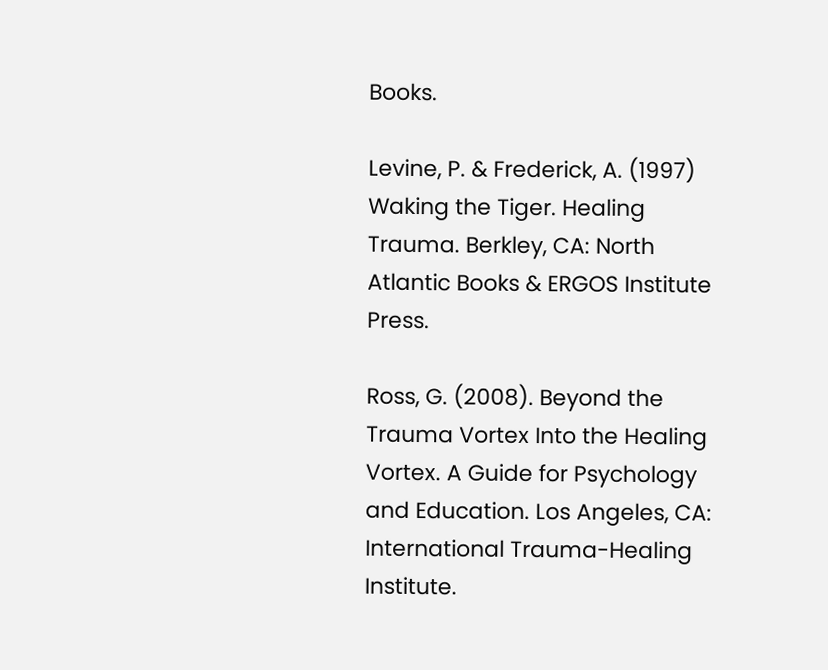Books.

Levine, P. & Frederick, A. (1997) Waking the Tiger. Healing Trauma. Berkley, CA: North Atlantic Books & ERGOS Institute Press.

Ross, G. (2008). Beyond the Trauma Vortex Into the Healing Vortex. A Guide for Psychology and Education. Los Angeles, CA: International Trauma-Healing Institute.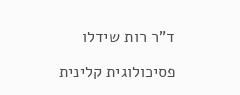ד"ר רות שידלו

פסיכולוגית קלינית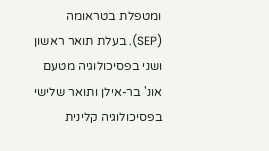ומטפלת בטראומה (SEP). בעלת תואר ראשון ושני בפסיכולוגיה מטעם אונ' בר-אילן ותואר שלישי בפסיכולוגיה קלינית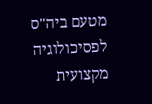מטעם ביה"ס לפסיכולוגיה מקצועית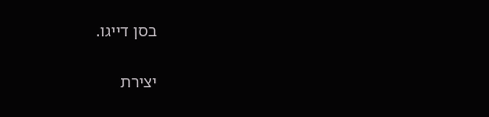בסן דייגו.

יצירת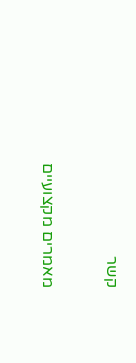קשר

מאמרים מקצועיים